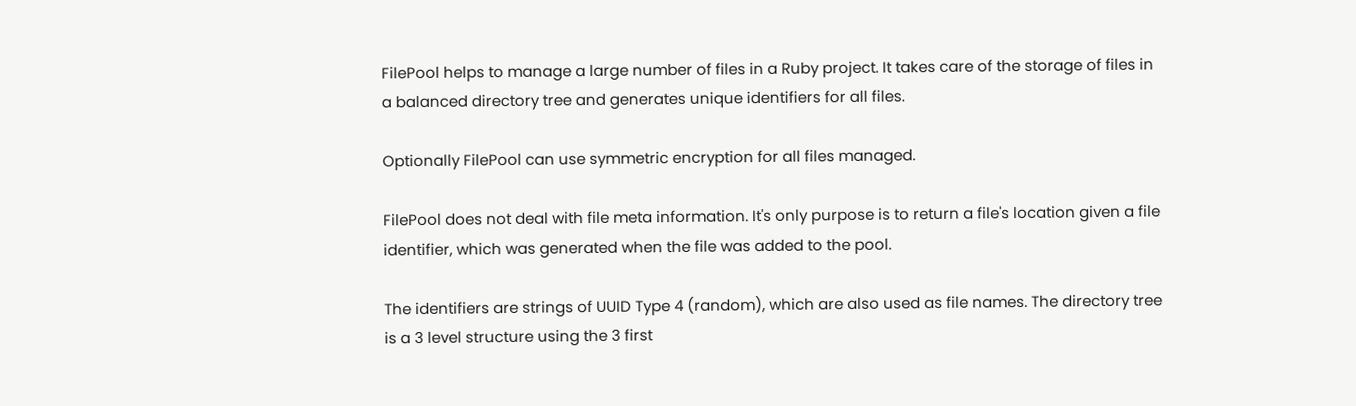FilePool helps to manage a large number of files in a Ruby project. It takes care of the storage of files in a balanced directory tree and generates unique identifiers for all files.

Optionally FilePool can use symmetric encryption for all files managed.

FilePool does not deal with file meta information. It's only purpose is to return a file's location given a file identifier, which was generated when the file was added to the pool.

The identifiers are strings of UUID Type 4 (random), which are also used as file names. The directory tree is a 3 level structure using the 3 first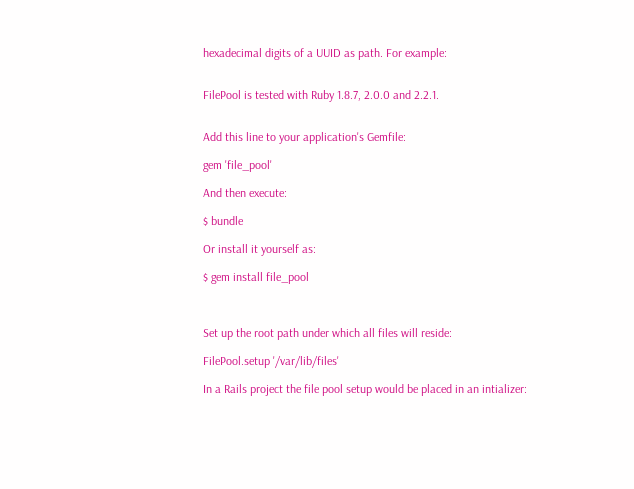hexadecimal digits of a UUID as path. For example:


FilePool is tested with Ruby 1.8.7, 2.0.0 and 2.2.1.


Add this line to your application's Gemfile:

gem 'file_pool'

And then execute:

$ bundle

Or install it yourself as:

$ gem install file_pool



Set up the root path under which all files will reside:

FilePool.setup '/var/lib/files'

In a Rails project the file pool setup would be placed in an intializer: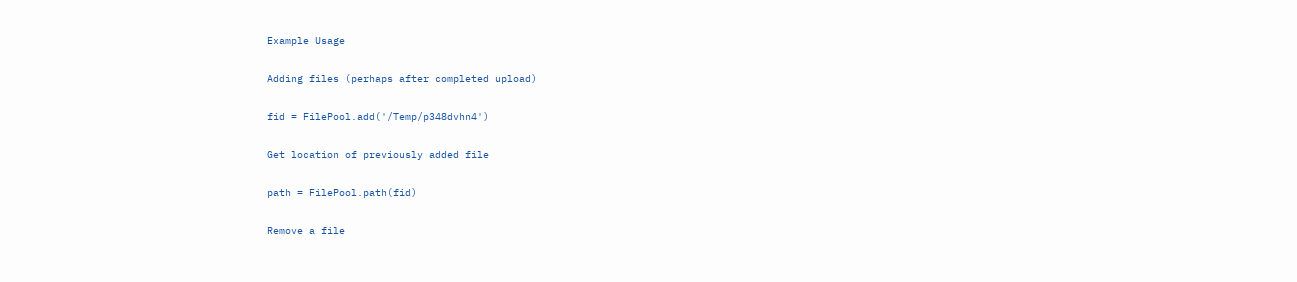Example Usage

Adding files (perhaps after completed upload)

fid = FilePool.add('/Temp/p348dvhn4')

Get location of previously added file

path = FilePool.path(fid)

Remove a file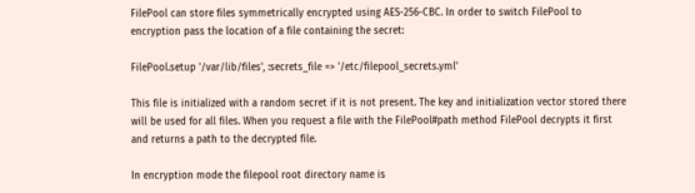FilePool can store files symmetrically encrypted using AES-256-CBC. In order to switch FilePool to encryption pass the location of a file containing the secret:

FilePool.setup '/var/lib/files', :secrets_file => '/etc/filepool_secrets.yml'

This file is initialized with a random secret if it is not present. The key and initialization vector stored there will be used for all files. When you request a file with the FilePool#path method FilePool decrypts it first and returns a path to the decrypted file.

In encryption mode the filepool root directory name is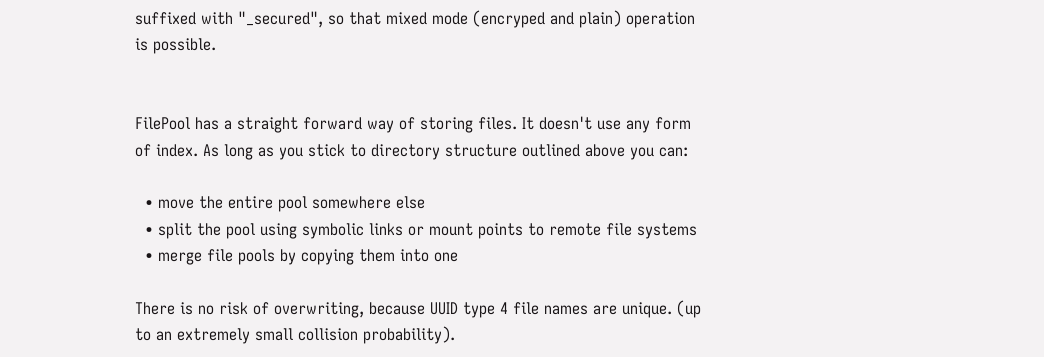suffixed with "_secured", so that mixed mode (encryped and plain) operation is possible.


FilePool has a straight forward way of storing files. It doesn't use any form of index. As long as you stick to directory structure outlined above you can:

  • move the entire pool somewhere else
  • split the pool using symbolic links or mount points to remote file systems
  • merge file pools by copying them into one

There is no risk of overwriting, because UUID type 4 file names are unique. (up to an extremely small collision probability).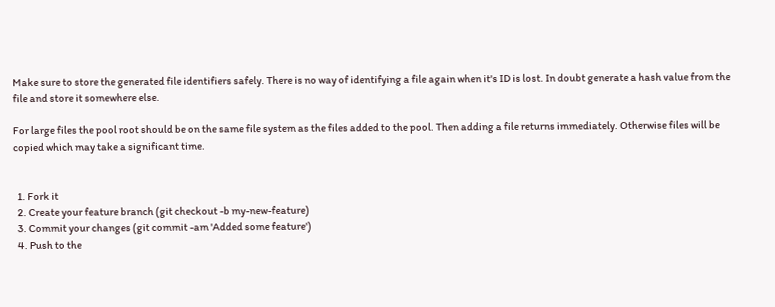Make sure to store the generated file identifiers safely. There is no way of identifying a file again when it's ID is lost. In doubt generate a hash value from the file and store it somewhere else.

For large files the pool root should be on the same file system as the files added to the pool. Then adding a file returns immediately. Otherwise files will be copied which may take a significant time.


  1. Fork it
  2. Create your feature branch (git checkout -b my-new-feature)
  3. Commit your changes (git commit -am 'Added some feature')
  4. Push to the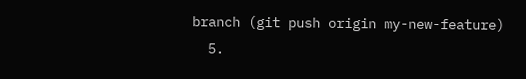branch (git push origin my-new-feature)
  5.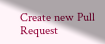Create new Pull Request